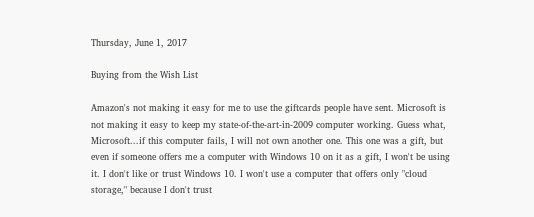Thursday, June 1, 2017

Buying from the Wish List

Amazon's not making it easy for me to use the giftcards people have sent. Microsoft is not making it easy to keep my state-of-the-art-in-2009 computer working. Guess what, Microsoft...if this computer fails, I will not own another one. This one was a gift, but even if someone offers me a computer with Windows 10 on it as a gift, I won't be using it. I don't like or trust Windows 10. I won't use a computer that offers only "cloud storage," because I don't trust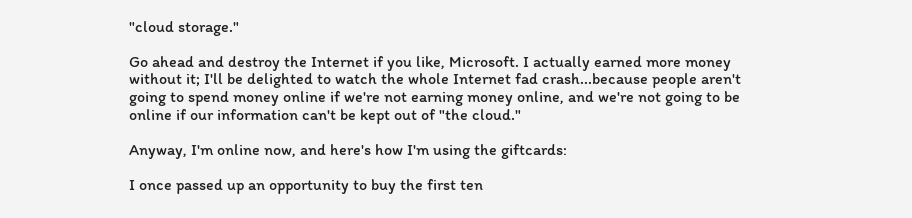"cloud storage."

Go ahead and destroy the Internet if you like, Microsoft. I actually earned more money without it; I'll be delighted to watch the whole Internet fad crash...because people aren't going to spend money online if we're not earning money online, and we're not going to be online if our information can't be kept out of "the cloud."

Anyway, I'm online now, and here's how I'm using the giftcards:

I once passed up an opportunity to buy the first ten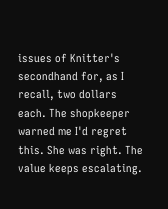issues of Knitter's secondhand for, as I recall, two dollars each. The shopkeeper warned me I'd regret this. She was right. The value keeps escalating.